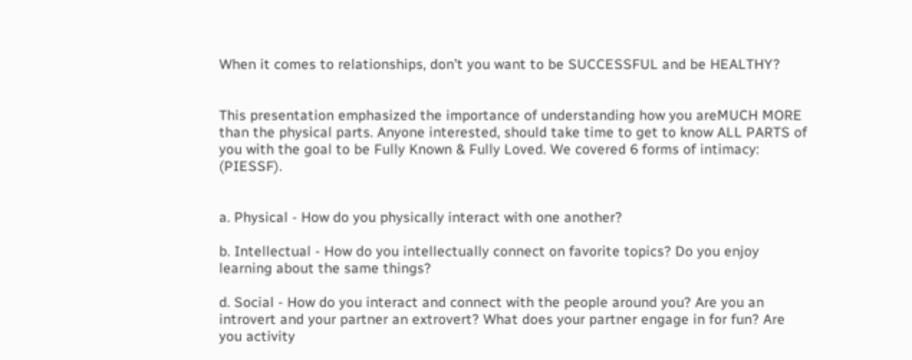When it comes to relationships, don’t you want to be SUCCESSFUL and be HEALTHY?


This presentation emphasized the importance of understanding how you areMUCH MORE than the physical parts. Anyone interested, should take time to get to know ALL PARTS of you with the goal to be Fully Known & Fully Loved. We covered 6 forms of intimacy: (PIESSF).


a. Physical - How do you physically interact with one another?

b. Intellectual - How do you intellectually connect on favorite topics? Do you enjoy learning about the same things?

d. Social - How do you interact and connect with the people around you? Are you an introvert and your partner an extrovert? What does your partner engage in for fun? Are you activity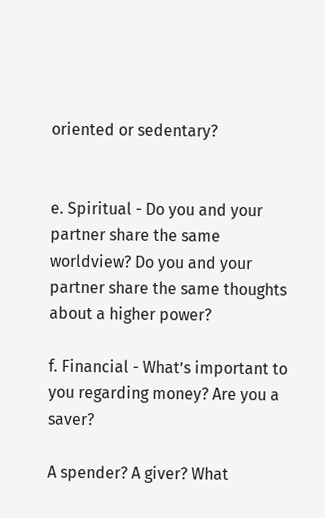oriented or sedentary?


e. Spiritual - Do you and your partner share the same worldview? Do you and your partner share the same thoughts about a higher power?

f. Financial - What’s important to you regarding money? Are you a saver?

A spender? A giver? What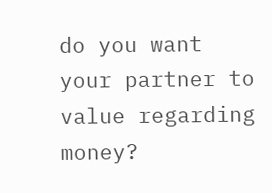do you want your partner to value regarding money?